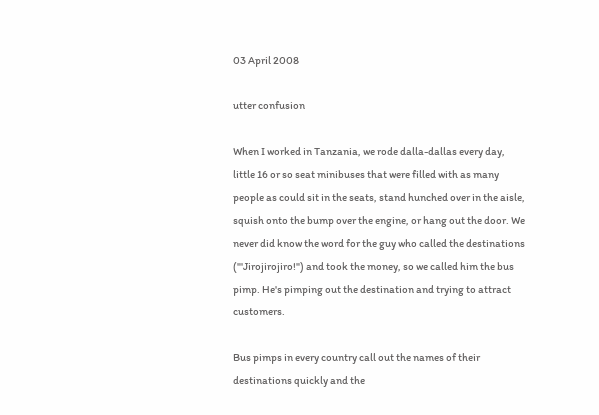03 April 2008

utter confusion

When I worked in Tanzania, we rode dalla-dallas every day, little 16 or so seat minibuses that were filled with as many people as could sit in the seats, stand hunched over in the aisle, squish onto the bump over the engine, or hang out the door. We never did know the word for the guy who called the destinations ("'Jirojirojiro!") and took the money, so we called him the bus pimp. He's pimping out the destination and trying to attract customers.

Bus pimps in every country call out the names of their destinations quickly and the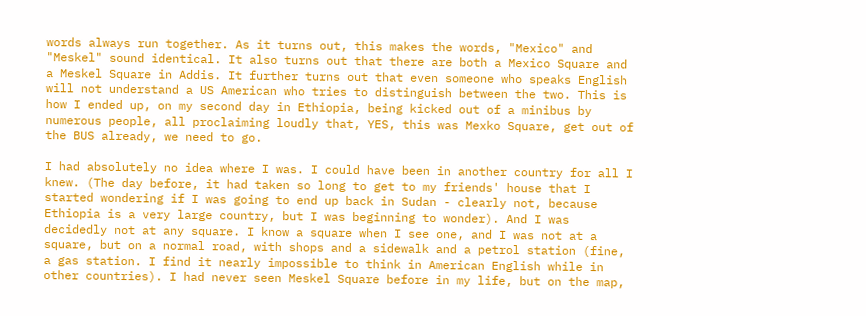words always run together. As it turns out, this makes the words, "Mexico" and "Meskel" sound identical. It also turns out that there are both a Mexico Square and a Meskel Square in Addis. It further turns out that even someone who speaks English will not understand a US American who tries to distinguish between the two. This is how I ended up, on my second day in Ethiopia, being kicked out of a minibus by numerous people, all proclaiming loudly that, YES, this was Mexko Square, get out of the BUS already, we need to go.

I had absolutely no idea where I was. I could have been in another country for all I knew. (The day before, it had taken so long to get to my friends' house that I started wondering if I was going to end up back in Sudan - clearly not, because Ethiopia is a very large country, but I was beginning to wonder). And I was decidedly not at any square. I know a square when I see one, and I was not at a square, but on a normal road, with shops and a sidewalk and a petrol station (fine, a gas station. I find it nearly impossible to think in American English while in other countries). I had never seen Meskel Square before in my life, but on the map,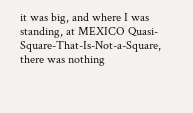it was big, and where I was standing, at MEXICO Quasi-Square-That-Is-Not-a-Square, there was nothing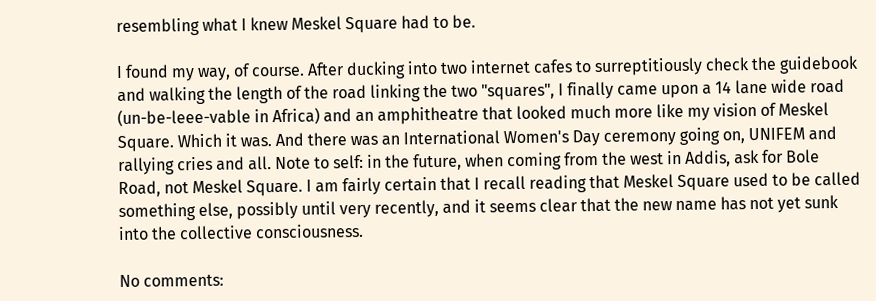resembling what I knew Meskel Square had to be.

I found my way, of course. After ducking into two internet cafes to surreptitiously check the guidebook and walking the length of the road linking the two "squares", I finally came upon a 14 lane wide road (un-be-leee-vable in Africa) and an amphitheatre that looked much more like my vision of Meskel Square. Which it was. And there was an International Women's Day ceremony going on, UNIFEM and rallying cries and all. Note to self: in the future, when coming from the west in Addis, ask for Bole Road, not Meskel Square. I am fairly certain that I recall reading that Meskel Square used to be called something else, possibly until very recently, and it seems clear that the new name has not yet sunk into the collective consciousness.

No comments: